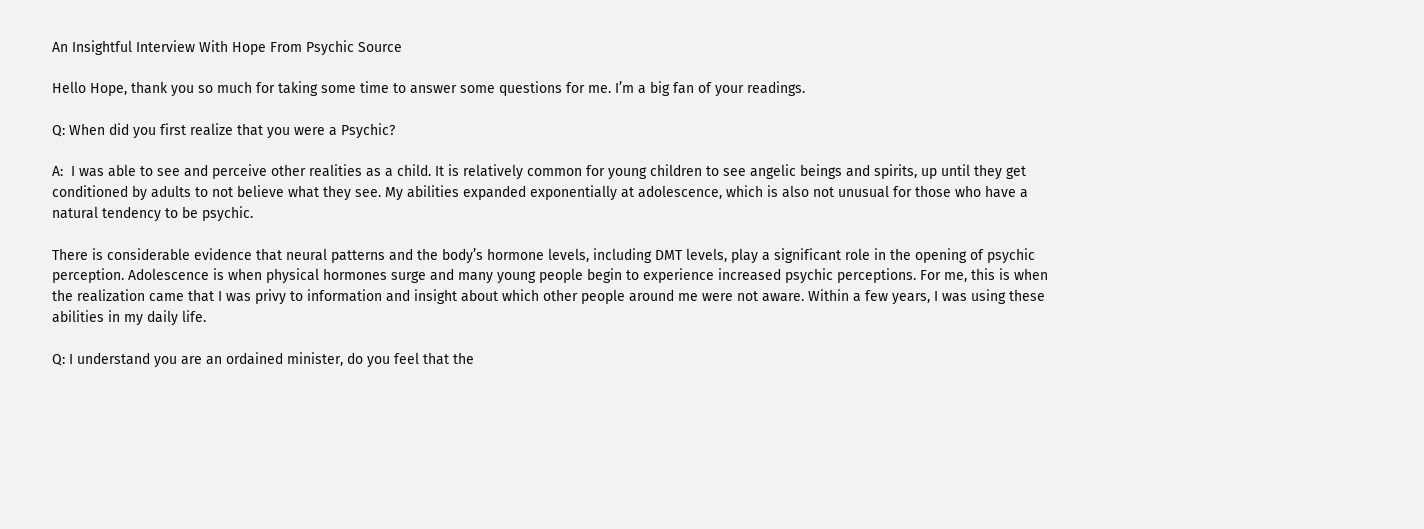An Insightful Interview With Hope From Psychic Source

Hello Hope, thank you so much for taking some time to answer some questions for me. I’m a big fan of your readings.

Q: When did you first realize that you were a Psychic?

A:  I was able to see and perceive other realities as a child. It is relatively common for young children to see angelic beings and spirits, up until they get conditioned by adults to not believe what they see. My abilities expanded exponentially at adolescence, which is also not unusual for those who have a natural tendency to be psychic.

There is considerable evidence that neural patterns and the body’s hormone levels, including DMT levels, play a significant role in the opening of psychic perception. Adolescence is when physical hormones surge and many young people begin to experience increased psychic perceptions. For me, this is when the realization came that I was privy to information and insight about which other people around me were not aware. Within a few years, I was using these abilities in my daily life.

Q: I understand you are an ordained minister, do you feel that the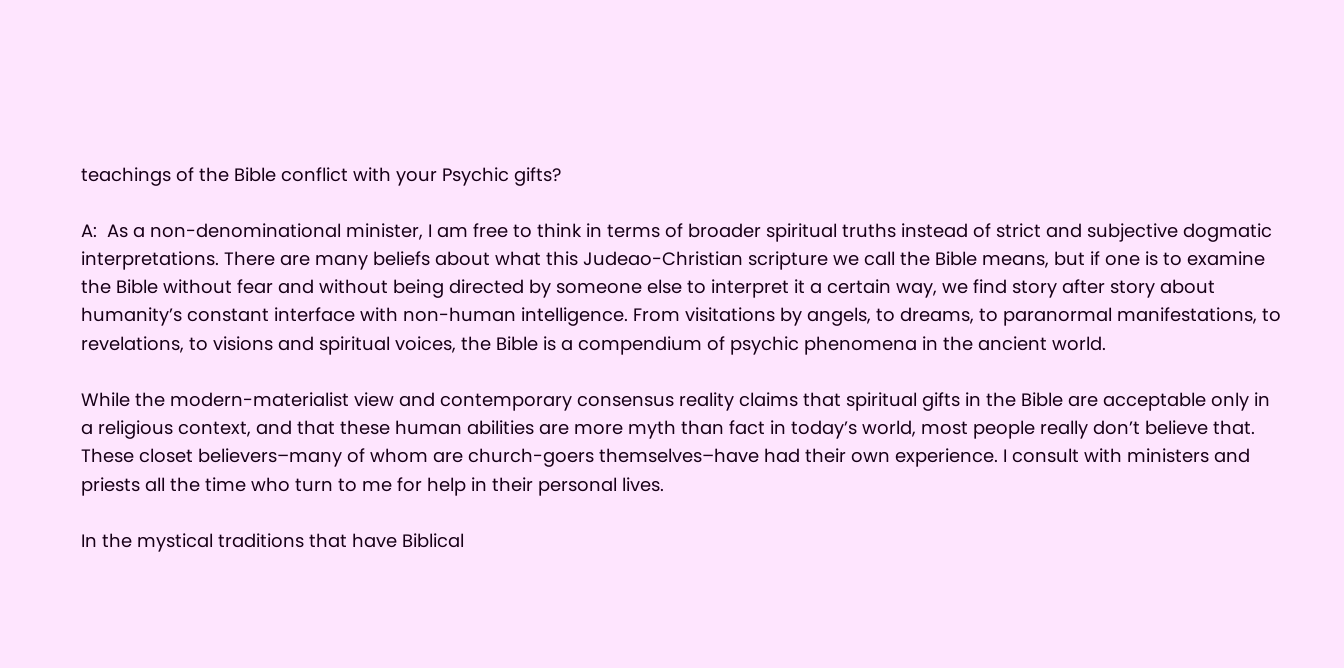teachings of the Bible conflict with your Psychic gifts?

A:  As a non-denominational minister, I am free to think in terms of broader spiritual truths instead of strict and subjective dogmatic interpretations. There are many beliefs about what this Judeao-Christian scripture we call the Bible means, but if one is to examine the Bible without fear and without being directed by someone else to interpret it a certain way, we find story after story about humanity’s constant interface with non-human intelligence. From visitations by angels, to dreams, to paranormal manifestations, to revelations, to visions and spiritual voices, the Bible is a compendium of psychic phenomena in the ancient world.

While the modern-materialist view and contemporary consensus reality claims that spiritual gifts in the Bible are acceptable only in a religious context, and that these human abilities are more myth than fact in today’s world, most people really don’t believe that.  These closet believers–many of whom are church-goers themselves–have had their own experience. I consult with ministers and priests all the time who turn to me for help in their personal lives.

In the mystical traditions that have Biblical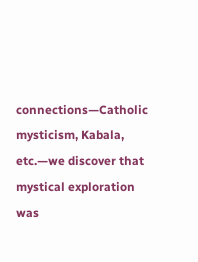connections—Catholic mysticism, Kabala, etc.—we discover that mystical exploration was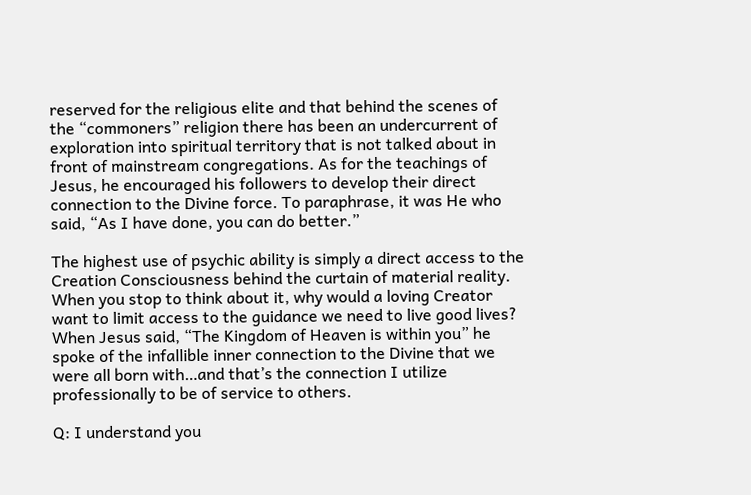reserved for the religious elite and that behind the scenes of the “commoners” religion there has been an undercurrent of exploration into spiritual territory that is not talked about in front of mainstream congregations. As for the teachings of Jesus, he encouraged his followers to develop their direct connection to the Divine force. To paraphrase, it was He who said, “As I have done, you can do better.”

The highest use of psychic ability is simply a direct access to the Creation Consciousness behind the curtain of material reality. When you stop to think about it, why would a loving Creator want to limit access to the guidance we need to live good lives? When Jesus said, “The Kingdom of Heaven is within you” he spoke of the infallible inner connection to the Divine that we were all born with…and that’s the connection I utilize professionally to be of service to others.

Q: I understand you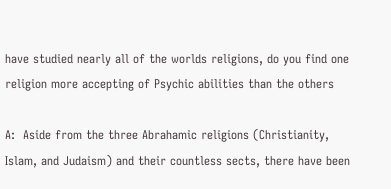have studied nearly all of the worlds religions, do you find one religion more accepting of Psychic abilities than the others

A:  Aside from the three Abrahamic religions (Christianity, Islam, and Judaism) and their countless sects, there have been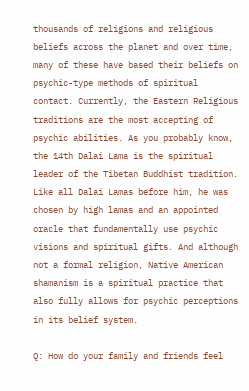thousands of religions and religious beliefs across the planet and over time, many of these have based their beliefs on psychic-type methods of spiritual contact. Currently, the Eastern Religious traditions are the most accepting of psychic abilities. As you probably know, the 14th Dalai Lama is the spiritual leader of the Tibetan Buddhist tradition. Like all Dalai Lamas before him, he was chosen by high lamas and an appointed oracle that fundamentally use psychic visions and spiritual gifts. And although not a formal religion, Native American shamanism is a spiritual practice that also fully allows for psychic perceptions in its belief system.

Q: How do your family and friends feel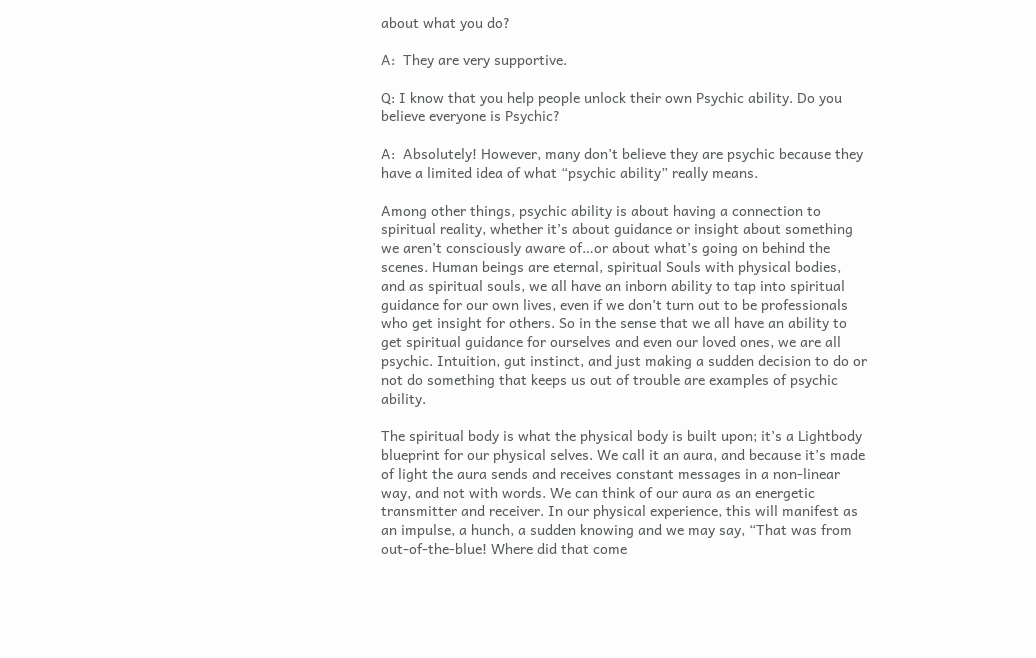about what you do?

A:  They are very supportive.

Q: I know that you help people unlock their own Psychic ability. Do you believe everyone is Psychic?

A:  Absolutely! However, many don’t believe they are psychic because they have a limited idea of what “psychic ability” really means.

Among other things, psychic ability is about having a connection to spiritual reality, whether it’s about guidance or insight about something we aren’t consciously aware of…or about what’s going on behind the scenes. Human beings are eternal, spiritual Souls with physical bodies, and as spiritual souls, we all have an inborn ability to tap into spiritual guidance for our own lives, even if we don’t turn out to be professionals who get insight for others. So in the sense that we all have an ability to get spiritual guidance for ourselves and even our loved ones, we are all psychic. Intuition, gut instinct, and just making a sudden decision to do or not do something that keeps us out of trouble are examples of psychic ability.

The spiritual body is what the physical body is built upon; it’s a Lightbody blueprint for our physical selves. We call it an aura, and because it’s made of light the aura sends and receives constant messages in a non-linear way, and not with words. We can think of our aura as an energetic transmitter and receiver. In our physical experience, this will manifest as an impulse, a hunch, a sudden knowing and we may say, “That was from out-of-the-blue! Where did that come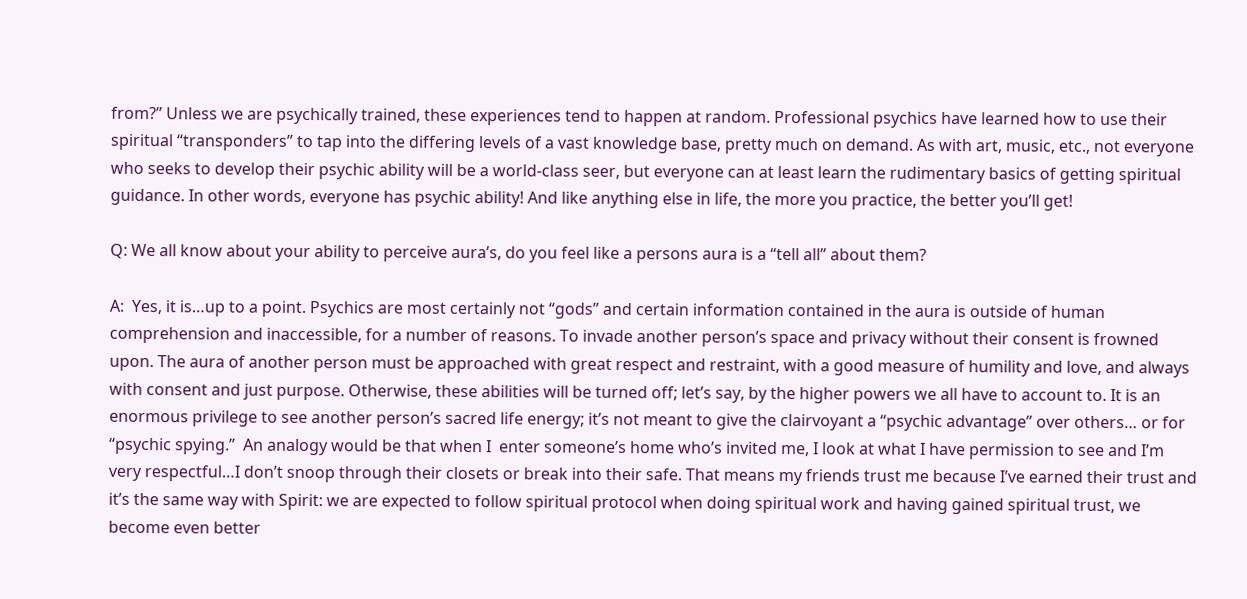from?” Unless we are psychically trained, these experiences tend to happen at random. Professional psychics have learned how to use their spiritual “transponders” to tap into the differing levels of a vast knowledge base, pretty much on demand. As with art, music, etc., not everyone who seeks to develop their psychic ability will be a world-class seer, but everyone can at least learn the rudimentary basics of getting spiritual guidance. In other words, everyone has psychic ability! And like anything else in life, the more you practice, the better you’ll get!

Q: We all know about your ability to perceive aura’s, do you feel like a persons aura is a “tell all” about them?

A:  Yes, it is…up to a point. Psychics are most certainly not “gods” and certain information contained in the aura is outside of human comprehension and inaccessible, for a number of reasons. To invade another person’s space and privacy without their consent is frowned upon. The aura of another person must be approached with great respect and restraint, with a good measure of humility and love, and always with consent and just purpose. Otherwise, these abilities will be turned off; let’s say, by the higher powers we all have to account to. It is an enormous privilege to see another person’s sacred life energy; it’s not meant to give the clairvoyant a “psychic advantage” over others… or for “psychic spying.”  An analogy would be that when I  enter someone’s home who’s invited me, I look at what I have permission to see and I’m very respectful…I don’t snoop through their closets or break into their safe. That means my friends trust me because I’ve earned their trust and it’s the same way with Spirit: we are expected to follow spiritual protocol when doing spiritual work and having gained spiritual trust, we become even better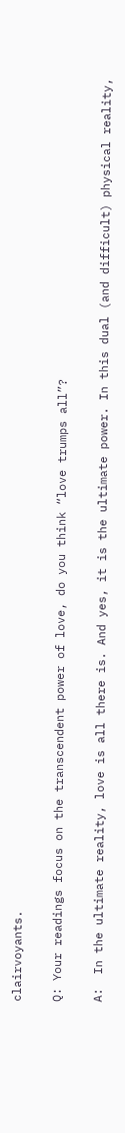clairvoyants.

Q: Your readings focus on the transcendent power of love, do you think “love trumps all”?

A:  In the ultimate reality, love is all there is. And yes, it is the ultimate power. In this dual (and difficult) physical reality,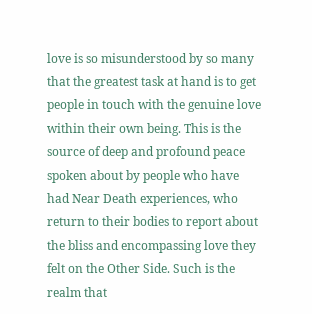love is so misunderstood by so many that the greatest task at hand is to get people in touch with the genuine love within their own being. This is the source of deep and profound peace spoken about by people who have had Near Death experiences, who return to their bodies to report about the bliss and encompassing love they felt on the Other Side. Such is the realm that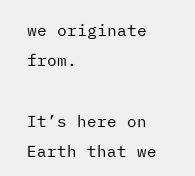we originate from.

It’s here on Earth that we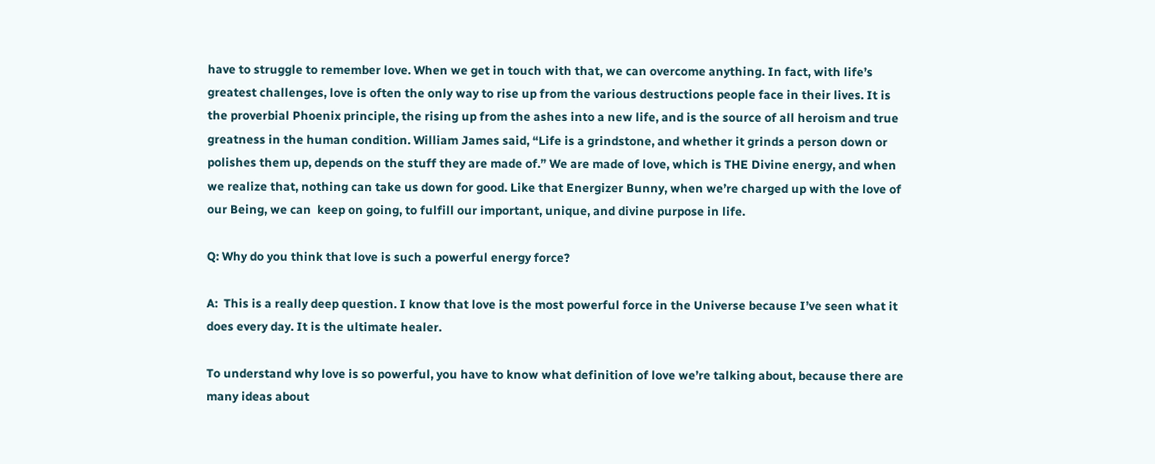have to struggle to remember love. When we get in touch with that, we can overcome anything. In fact, with life’s greatest challenges, love is often the only way to rise up from the various destructions people face in their lives. It is the proverbial Phoenix principle, the rising up from the ashes into a new life, and is the source of all heroism and true greatness in the human condition. William James said, “Life is a grindstone, and whether it grinds a person down or polishes them up, depends on the stuff they are made of.” We are made of love, which is THE Divine energy, and when we realize that, nothing can take us down for good. Like that Energizer Bunny, when we’re charged up with the love of our Being, we can  keep on going, to fulfill our important, unique, and divine purpose in life.

Q: Why do you think that love is such a powerful energy force?

A:  This is a really deep question. I know that love is the most powerful force in the Universe because I’ve seen what it does every day. It is the ultimate healer.

To understand why love is so powerful, you have to know what definition of love we’re talking about, because there are many ideas about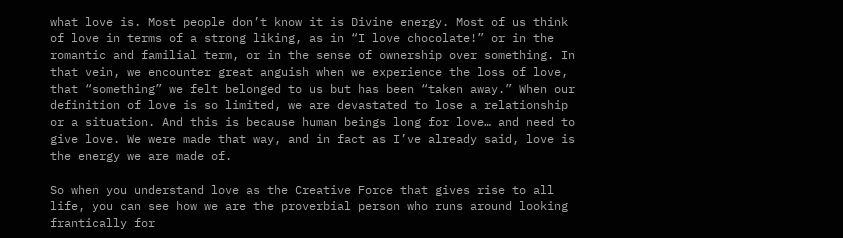what love is. Most people don’t know it is Divine energy. Most of us think of love in terms of a strong liking, as in “I love chocolate!” or in the romantic and familial term, or in the sense of ownership over something. In that vein, we encounter great anguish when we experience the loss of love, that “something” we felt belonged to us but has been “taken away.” When our definition of love is so limited, we are devastated to lose a relationship or a situation. And this is because human beings long for love… and need to give love. We were made that way, and in fact as I’ve already said, love is the energy we are made of.

So when you understand love as the Creative Force that gives rise to all life, you can see how we are the proverbial person who runs around looking frantically for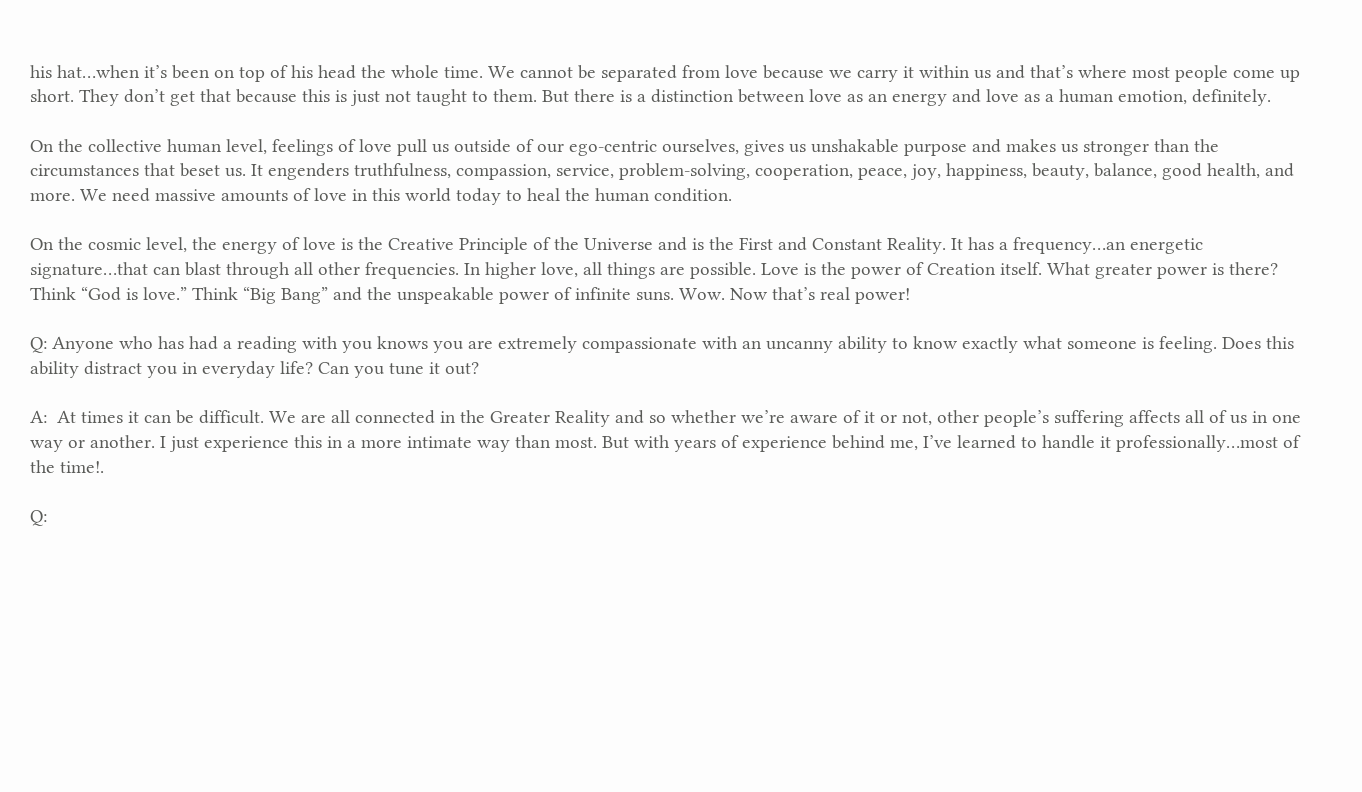his hat…when it’s been on top of his head the whole time. We cannot be separated from love because we carry it within us and that’s where most people come up short. They don’t get that because this is just not taught to them. But there is a distinction between love as an energy and love as a human emotion, definitely.

On the collective human level, feelings of love pull us outside of our ego-centric ourselves, gives us unshakable purpose and makes us stronger than the circumstances that beset us. It engenders truthfulness, compassion, service, problem-solving, cooperation, peace, joy, happiness, beauty, balance, good health, and more. We need massive amounts of love in this world today to heal the human condition.

On the cosmic level, the energy of love is the Creative Principle of the Universe and is the First and Constant Reality. It has a frequency…an energetic signature…that can blast through all other frequencies. In higher love, all things are possible. Love is the power of Creation itself. What greater power is there? Think “God is love.” Think “Big Bang” and the unspeakable power of infinite suns. Wow. Now that’s real power!

Q: Anyone who has had a reading with you knows you are extremely compassionate with an uncanny ability to know exactly what someone is feeling. Does this ability distract you in everyday life? Can you tune it out?

A:  At times it can be difficult. We are all connected in the Greater Reality and so whether we’re aware of it or not, other people’s suffering affects all of us in one way or another. I just experience this in a more intimate way than most. But with years of experience behind me, I’ve learned to handle it professionally…most of the time!.

Q: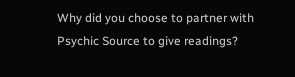Why did you choose to partner with Psychic Source to give readings?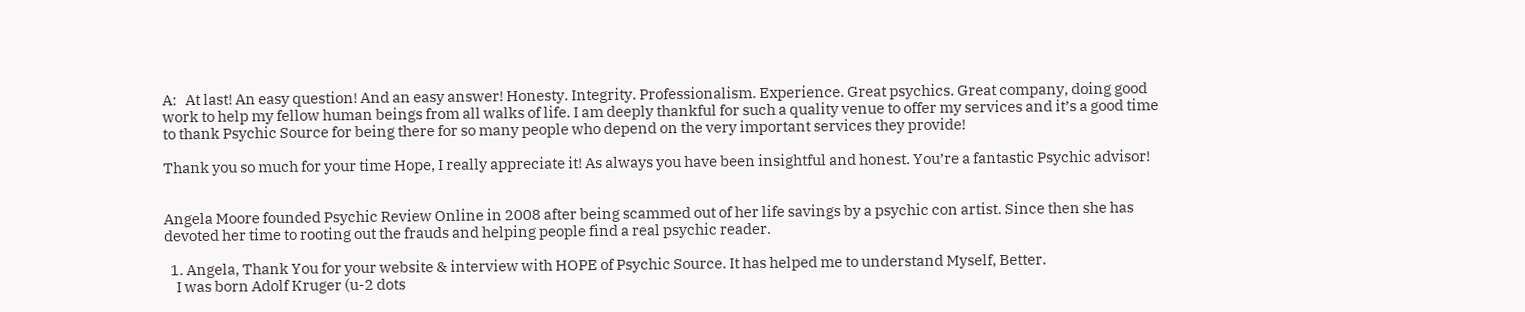A:   At last! An easy question! And an easy answer! Honesty. Integrity. Professionalism. Experience. Great psychics. Great company, doing good work to help my fellow human beings from all walks of life. I am deeply thankful for such a quality venue to offer my services and it’s a good time to thank Psychic Source for being there for so many people who depend on the very important services they provide!

Thank you so much for your time Hope, I really appreciate it! As always you have been insightful and honest. You’re a fantastic Psychic advisor!


Angela Moore founded Psychic Review Online in 2008 after being scammed out of her life savings by a psychic con artist. Since then she has devoted her time to rooting out the frauds and helping people find a real psychic reader.

  1. Angela, Thank You for your website & interview with HOPE of Psychic Source. It has helped me to understand Myself, Better.
    I was born Adolf Kruger (u-2 dots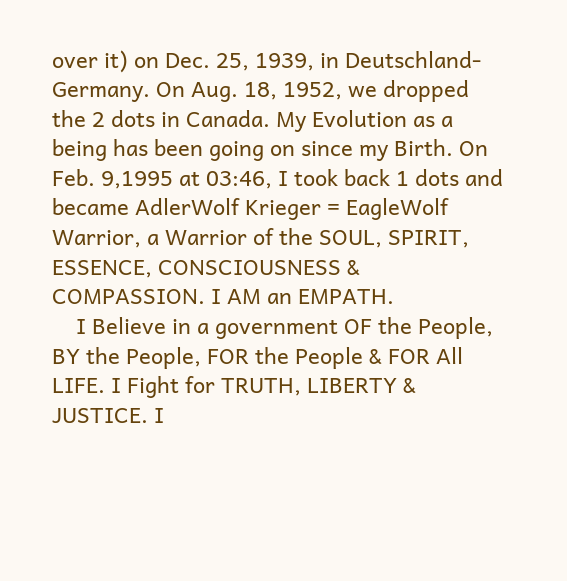over it) on Dec. 25, 1939, in Deutschland-Germany. On Aug. 18, 1952, we dropped the 2 dots in Canada. My Evolution as a being has been going on since my Birth. On Feb. 9,1995 at 03:46, I took back 1 dots and became AdlerWolf Krieger = EagleWolf Warrior, a Warrior of the SOUL, SPIRIT, ESSENCE, CONSCIOUSNESS & COMPASSION. I AM an EMPATH.
    I Believe in a government OF the People, BY the People, FOR the People & FOR All LIFE. I Fight for TRUTH, LIBERTY & JUSTICE. I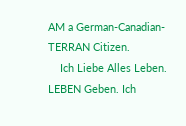AM a German-Canadian-TERRAN Citizen.
    Ich Liebe Alles Leben. LEBEN Geben. Ich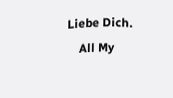Liebe Dich.
    All My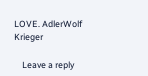LOVE. AdlerWolf Krieger

    Leave a reply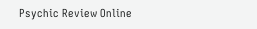Psychic Review Online